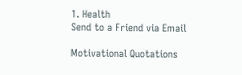1. Health
Send to a Friend via Email

Motivational Quotations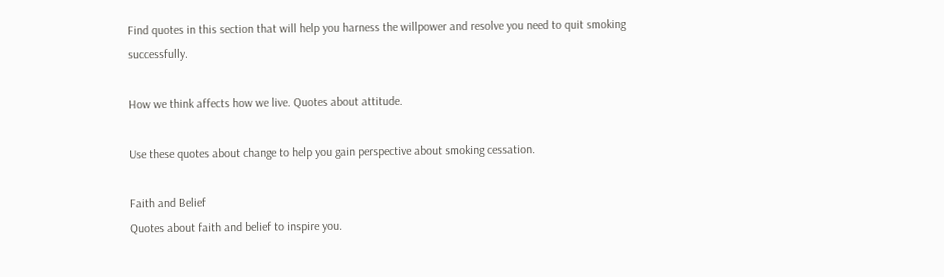Find quotes in this section that will help you harness the willpower and resolve you need to quit smoking successfully.

How we think affects how we live. Quotes about attitude.

Use these quotes about change to help you gain perspective about smoking cessation.

Faith and Belief
Quotes about faith and belief to inspire you.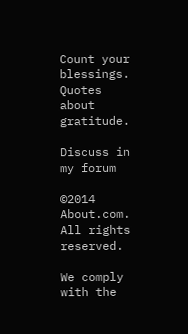Count your blessings. Quotes about gratitude.

Discuss in my forum

©2014 About.com. All rights reserved.

We comply with the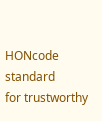HONcode standard
for trustworthy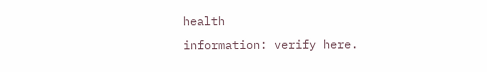health
information: verify here.